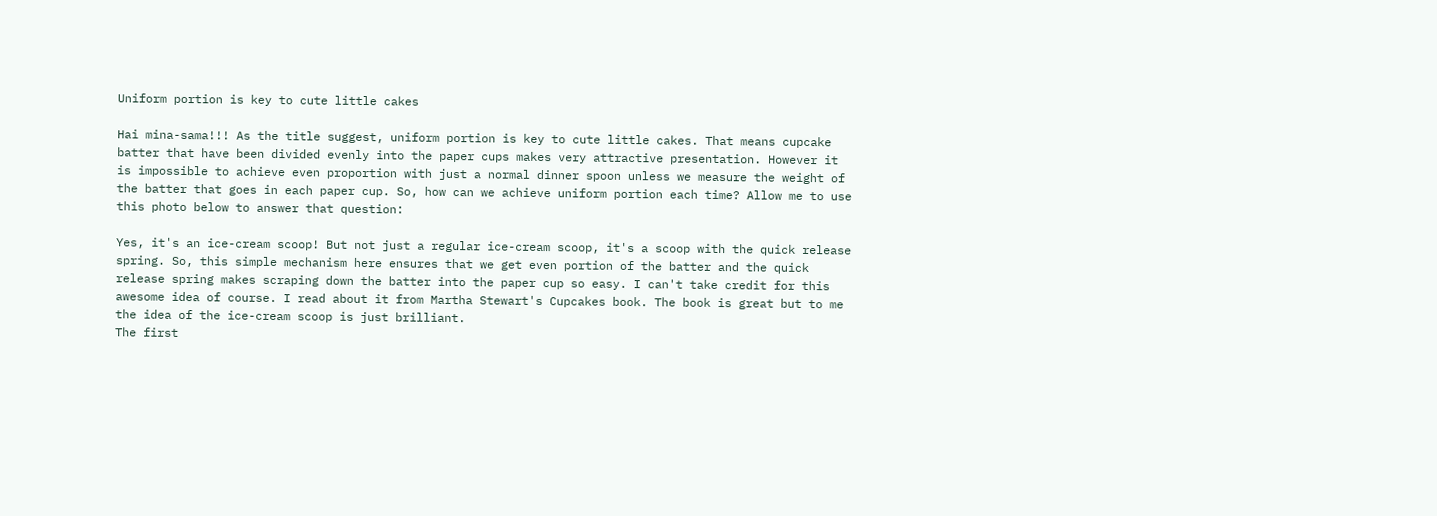Uniform portion is key to cute little cakes

Hai mina-sama!!! As the title suggest, uniform portion is key to cute little cakes. That means cupcake batter that have been divided evenly into the paper cups makes very attractive presentation. However it is impossible to achieve even proportion with just a normal dinner spoon unless we measure the weight of the batter that goes in each paper cup. So, how can we achieve uniform portion each time? Allow me to use this photo below to answer that question:

Yes, it's an ice-cream scoop! But not just a regular ice-cream scoop, it's a scoop with the quick release spring. So, this simple mechanism here ensures that we get even portion of the batter and the quick release spring makes scraping down the batter into the paper cup so easy. I can't take credit for this awesome idea of course. I read about it from Martha Stewart's Cupcakes book. The book is great but to me the idea of the ice-cream scoop is just brilliant.
The first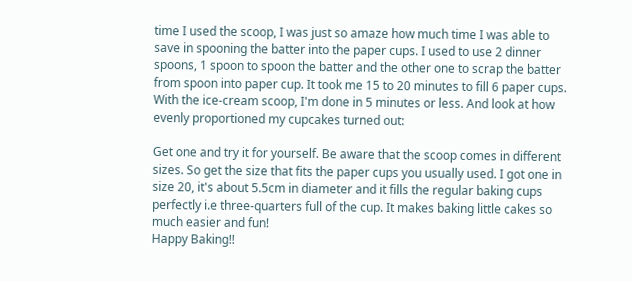time I used the scoop, I was just so amaze how much time I was able to save in spooning the batter into the paper cups. I used to use 2 dinner spoons, 1 spoon to spoon the batter and the other one to scrap the batter from spoon into paper cup. It took me 15 to 20 minutes to fill 6 paper cups. With the ice-cream scoop, I'm done in 5 minutes or less. And look at how evenly proportioned my cupcakes turned out:

Get one and try it for yourself. Be aware that the scoop comes in different sizes. So get the size that fits the paper cups you usually used. I got one in size 20, it's about 5.5cm in diameter and it fills the regular baking cups perfectly i.e three-quarters full of the cup. It makes baking little cakes so much easier and fun!
Happy Baking!!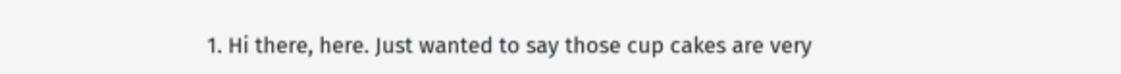1. Hi there, here. Just wanted to say those cup cakes are very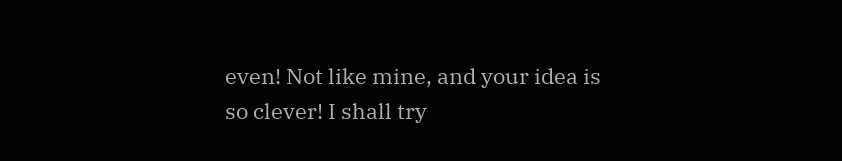even! Not like mine, and your idea is so clever! I shall try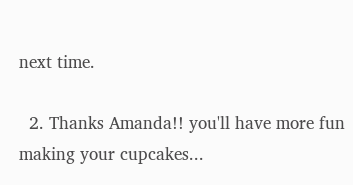next time.

  2. Thanks Amanda!! you'll have more fun making your cupcakes...